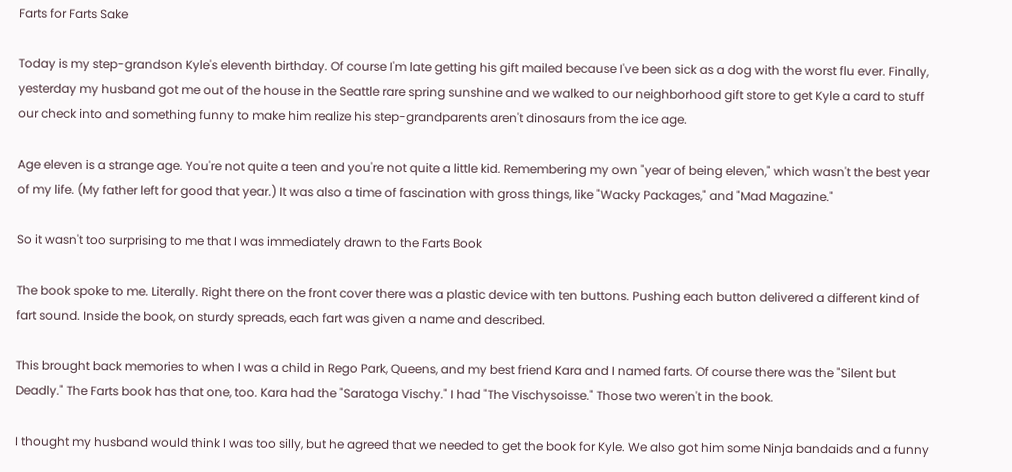Farts for Farts Sake

Today is my step-grandson Kyle's eleventh birthday. Of course I'm late getting his gift mailed because I've been sick as a dog with the worst flu ever. Finally, yesterday my husband got me out of the house in the Seattle rare spring sunshine and we walked to our neighborhood gift store to get Kyle a card to stuff our check into and something funny to make him realize his step-grandparents aren't dinosaurs from the ice age.

Age eleven is a strange age. You're not quite a teen and you're not quite a little kid. Remembering my own "year of being eleven," which wasn't the best year of my life. (My father left for good that year.) It was also a time of fascination with gross things, like "Wacky Packages," and "Mad Magazine."

So it wasn't too surprising to me that I was immediately drawn to the Farts Book

The book spoke to me. Literally. Right there on the front cover there was a plastic device with ten buttons. Pushing each button delivered a different kind of fart sound. Inside the book, on sturdy spreads, each fart was given a name and described.

This brought back memories to when I was a child in Rego Park, Queens, and my best friend Kara and I named farts. Of course there was the "Silent but Deadly." The Farts book has that one, too. Kara had the "Saratoga Vischy." I had "The Vischysoisse." Those two weren't in the book.

I thought my husband would think I was too silly, but he agreed that we needed to get the book for Kyle. We also got him some Ninja bandaids and a funny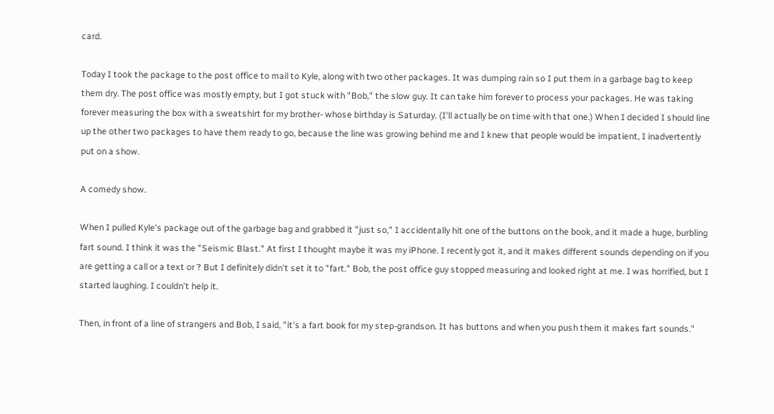card.

Today I took the package to the post office to mail to Kyle, along with two other packages. It was dumping rain so I put them in a garbage bag to keep them dry. The post office was mostly empty, but I got stuck with "Bob," the slow guy. It can take him forever to process your packages. He was taking forever measuring the box with a sweatshirt for my brother- whose birthday is Saturday. (I'll actually be on time with that one.) When I decided I should line up the other two packages to have them ready to go, because the line was growing behind me and I knew that people would be impatient, I inadvertently put on a show.

A comedy show.

When I pulled Kyle's package out of the garbage bag and grabbed it "just so," I accidentally hit one of the buttons on the book, and it made a huge, burbling fart sound. I think it was the "Seismic Blast." At first I thought maybe it was my iPhone. I recently got it, and it makes different sounds depending on if you are getting a call or a text or ? But I definitely didn't set it to "fart." Bob, the post office guy stopped measuring and looked right at me. I was horrified, but I started laughing. I couldn't help it.

Then, in front of a line of strangers and Bob, I said, "it's a fart book for my step-grandson. It has buttons and when you push them it makes fart sounds."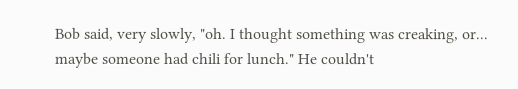Bob said, very slowly, "oh. I thought something was creaking, or... maybe someone had chili for lunch." He couldn't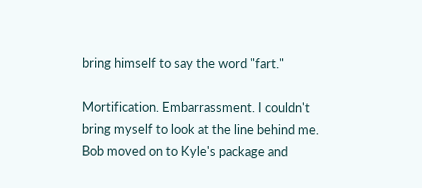bring himself to say the word "fart."

Mortification. Embarrassment. I couldn't bring myself to look at the line behind me. Bob moved on to Kyle's package and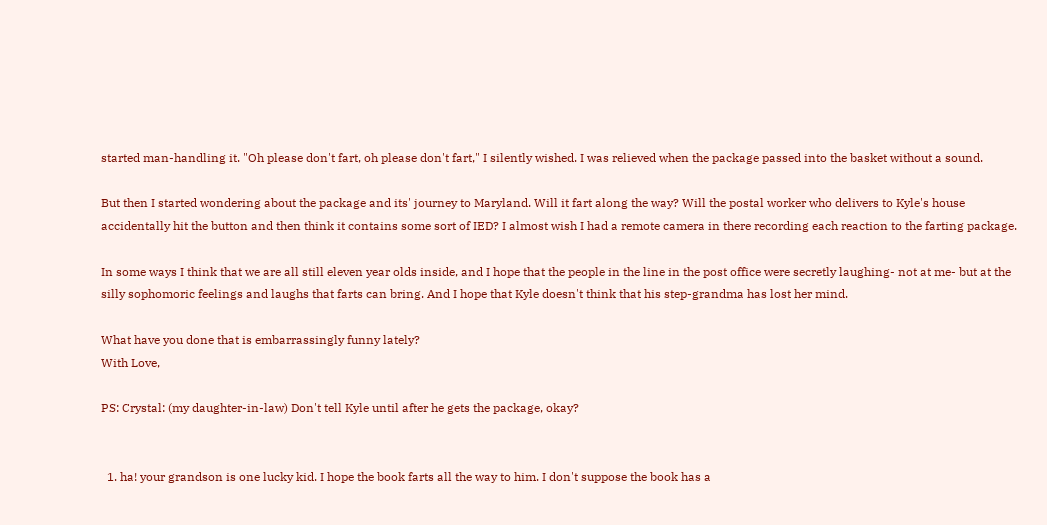started man-handling it. "Oh please don't fart, oh please don't fart," I silently wished. I was relieved when the package passed into the basket without a sound.

But then I started wondering about the package and its' journey to Maryland. Will it fart along the way? Will the postal worker who delivers to Kyle's house accidentally hit the button and then think it contains some sort of IED? I almost wish I had a remote camera in there recording each reaction to the farting package.

In some ways I think that we are all still eleven year olds inside, and I hope that the people in the line in the post office were secretly laughing- not at me- but at the silly sophomoric feelings and laughs that farts can bring. And I hope that Kyle doesn't think that his step-grandma has lost her mind.

What have you done that is embarrassingly funny lately?
With Love,

PS: Crystal: (my daughter-in-law) Don't tell Kyle until after he gets the package, okay?


  1. ha! your grandson is one lucky kid. I hope the book farts all the way to him. I don't suppose the book has a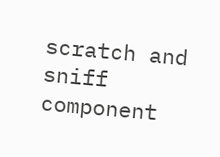scratch and sniff component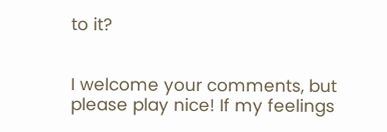to it?


I welcome your comments, but please play nice! If my feelings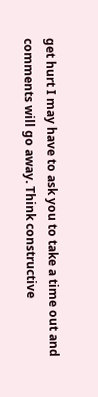get hurt I may have to ask you to take a time out and comments will go away. Think constructive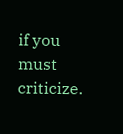if you must criticize.